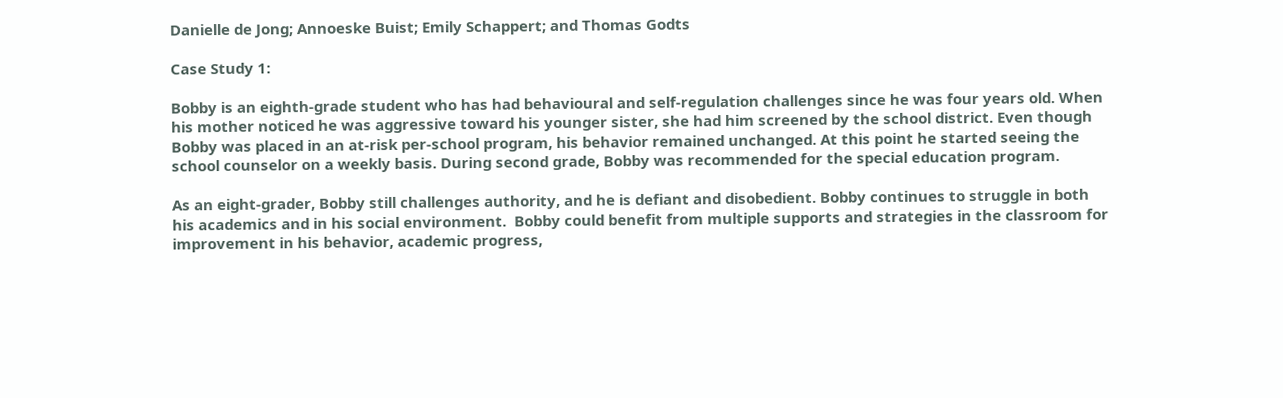Danielle de Jong; Annoeske Buist; Emily Schappert; and Thomas Godts

Case Study 1:

Bobby is an eighth-grade student who has had behavioural and self-regulation challenges since he was four years old. When his mother noticed he was aggressive toward his younger sister, she had him screened by the school district. Even though Bobby was placed in an at-risk per-school program, his behavior remained unchanged. At this point he started seeing the school counselor on a weekly basis. During second grade, Bobby was recommended for the special education program.

As an eight-grader, Bobby still challenges authority, and he is defiant and disobedient. Bobby continues to struggle in both his academics and in his social environment.  Bobby could benefit from multiple supports and strategies in the classroom for improvement in his behavior, academic progress,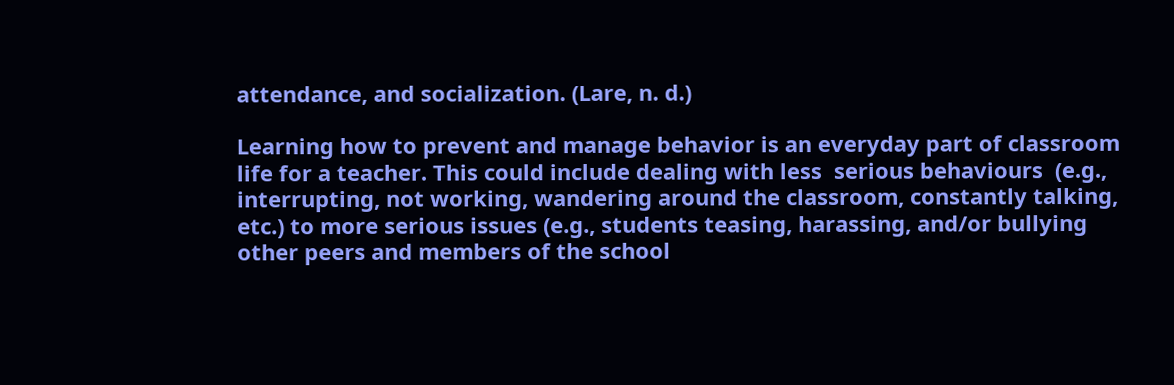attendance, and socialization. (Lare, n. d.)

Learning how to prevent and manage behavior is an everyday part of classroom life for a teacher. This could include dealing with less  serious behaviours  (e.g., interrupting, not working, wandering around the classroom, constantly talking, etc.) to more serious issues (e.g., students teasing, harassing, and/or bullying other peers and members of the school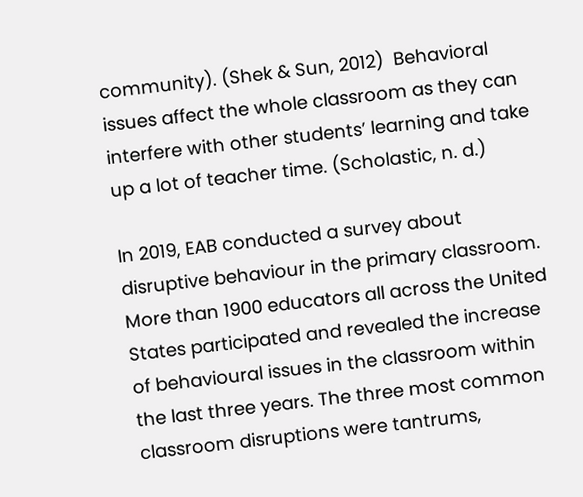community). (Shek & Sun, 2012)  Behavioral issues affect the whole classroom as they can interfere with other students’ learning and take up a lot of teacher time. (Scholastic, n. d.)

In 2019, EAB conducted a survey about disruptive behaviour in the primary classroom. More than 1900 educators all across the United States participated and revealed the increase of behavioural issues in the classroom within the last three years. The three most common classroom disruptions were tantrums,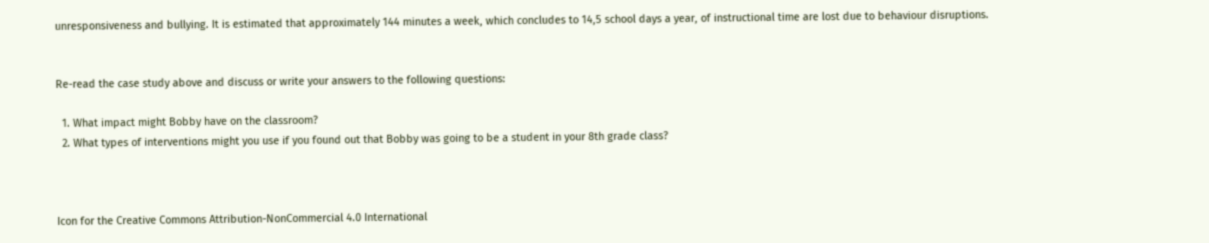unresponsiveness and bullying. It is estimated that approximately 144 minutes a week, which concludes to 14,5 school days a year, of instructional time are lost due to behaviour disruptions.


Re-read the case study above and discuss or write your answers to the following questions:

  1. What impact might Bobby have on the classroom?
  2. What types of interventions might you use if you found out that Bobby was going to be a student in your 8th grade class?



Icon for the Creative Commons Attribution-NonCommercial 4.0 International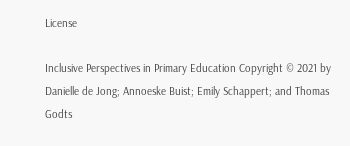License

Inclusive Perspectives in Primary Education Copyright © 2021 by Danielle de Jong; Annoeske Buist; Emily Schappert; and Thomas Godts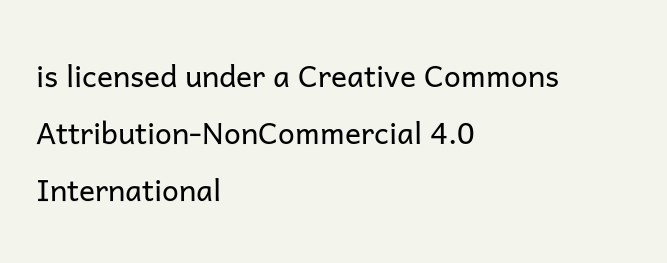is licensed under a Creative Commons Attribution-NonCommercial 4.0 International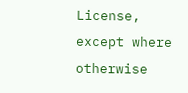License, except where otherwise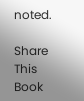noted.

Share This Book